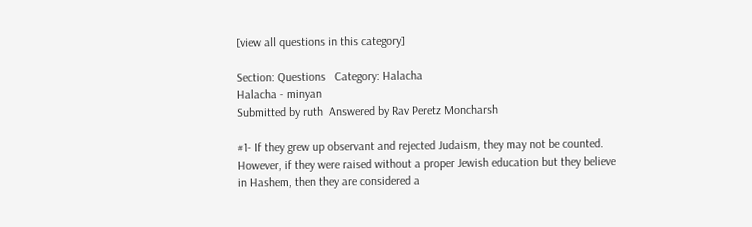[view all questions in this category]

Section: Questions   Category: Halacha
Halacha - minyan
Submitted by ruth  Answered by Rav Peretz Moncharsh

#1- If they grew up observant and rejected Judaism, they may not be counted. However, if they were raised without a proper Jewish education but they believe in Hashem, then they are considered a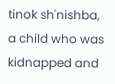tinok sh'nishba, a child who was kidnapped and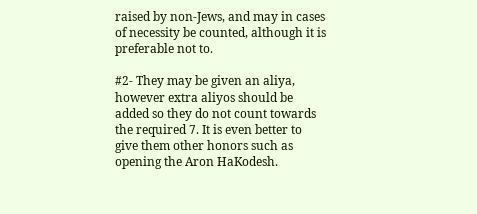raised by non-Jews, and may in cases of necessity be counted, although it is preferable not to.

#2- They may be given an aliya, however extra aliyos should be added so they do not count towards the required 7. It is even better to give them other honors such as opening the Aron HaKodesh.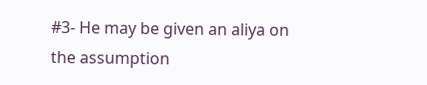#3- He may be given an aliya on the assumption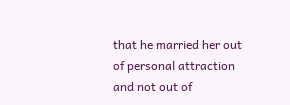that he married her out of personal attraction and not out of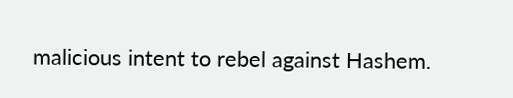malicious intent to rebel against Hashem.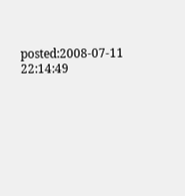posted:2008-07-11 22:14:49